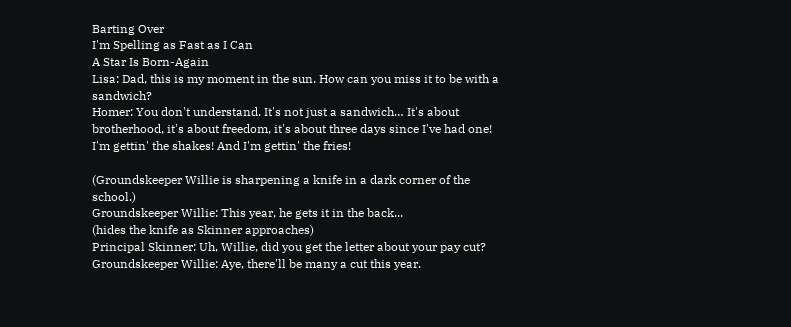Barting Over
I'm Spelling as Fast as I Can
A Star Is Born-Again
Lisa: Dad, this is my moment in the sun. How can you miss it to be with a sandwich?
Homer: You don't understand. It's not just a sandwich… It's about brotherhood, it's about freedom, it's about three days since I've had one! I'm gettin' the shakes! And I'm gettin' the fries!

(Groundskeeper Willie is sharpening a knife in a dark corner of the school.)
Groundskeeper Willie: This year, he gets it in the back...
(hides the knife as Skinner approaches)
Principal Skinner: Uh, Willie, did you get the letter about your pay cut?
Groundskeeper Willie: Aye, there'll be many a cut this year.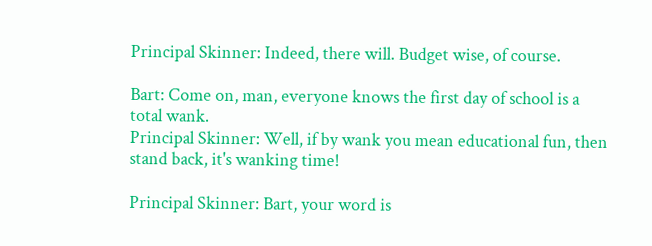Principal Skinner: Indeed, there will. Budget wise, of course.

Bart: Come on, man, everyone knows the first day of school is a total wank.
Principal Skinner: Well, if by wank you mean educational fun, then stand back, it's wanking time!

Principal Skinner: Bart, your word is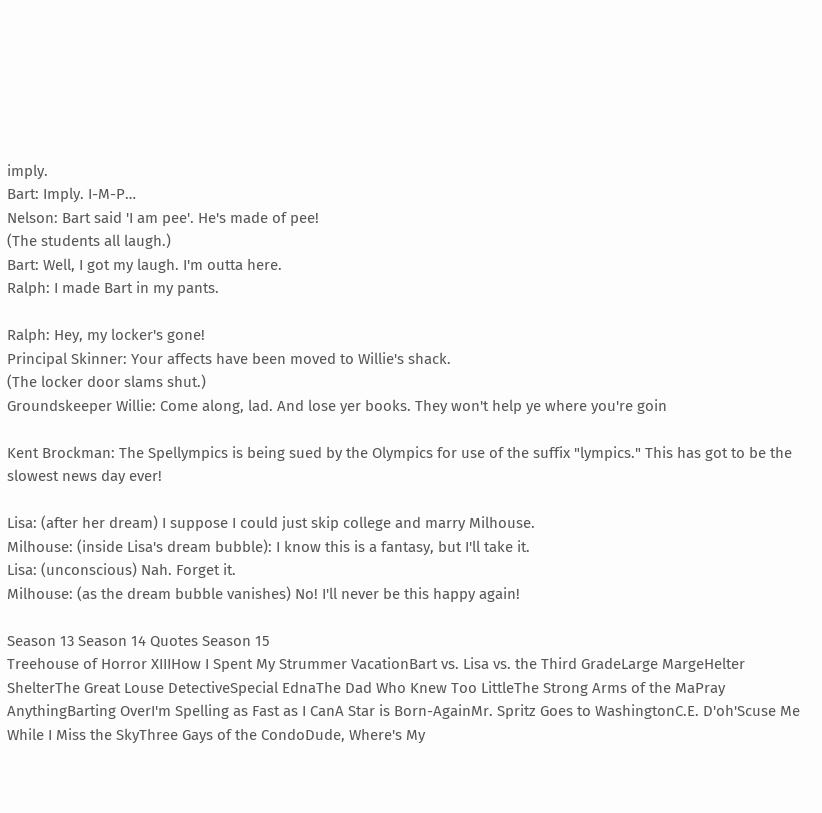imply.
Bart: Imply. I-M-P…
Nelson: Bart said 'I am pee'. He's made of pee!
(The students all laugh.)
Bart: Well, I got my laugh. I'm outta here.
Ralph: I made Bart in my pants.

Ralph: Hey, my locker's gone!
Principal Skinner: Your affects have been moved to Willie's shack.
(The locker door slams shut.)
Groundskeeper Willie: Come along, lad. And lose yer books. They won't help ye where you're goin

Kent Brockman: The Spellympics is being sued by the Olympics for use of the suffix "lympics." This has got to be the slowest news day ever!

Lisa: (after her dream) I suppose I could just skip college and marry Milhouse.
Milhouse: (inside Lisa's dream bubble): I know this is a fantasy, but I'll take it.
Lisa: (unconscious) Nah. Forget it.
Milhouse: (as the dream bubble vanishes) No! I'll never be this happy again!

Season 13 Season 14 Quotes Season 15
Treehouse of Horror XIIIHow I Spent My Strummer VacationBart vs. Lisa vs. the Third GradeLarge MargeHelter ShelterThe Great Louse DetectiveSpecial EdnaThe Dad Who Knew Too LittleThe Strong Arms of the MaPray AnythingBarting OverI'm Spelling as Fast as I CanA Star is Born-AgainMr. Spritz Goes to WashingtonC.E. D'oh'Scuse Me While I Miss the SkyThree Gays of the CondoDude, Where's My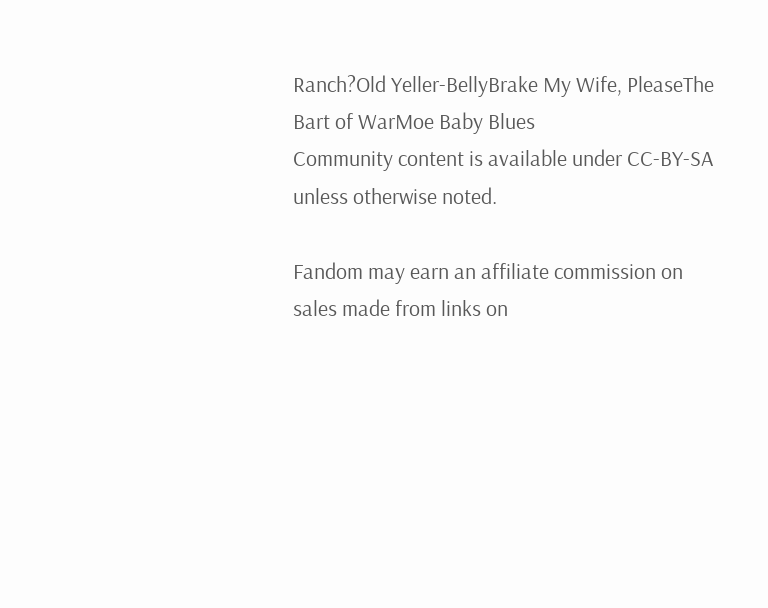Ranch?Old Yeller-BellyBrake My Wife, PleaseThe Bart of WarMoe Baby Blues
Community content is available under CC-BY-SA unless otherwise noted.

Fandom may earn an affiliate commission on sales made from links on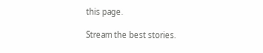this page.

Stream the best stories.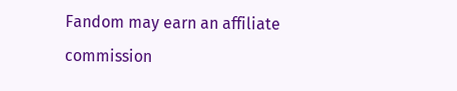Fandom may earn an affiliate commission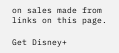on sales made from links on this page.

Get Disney+